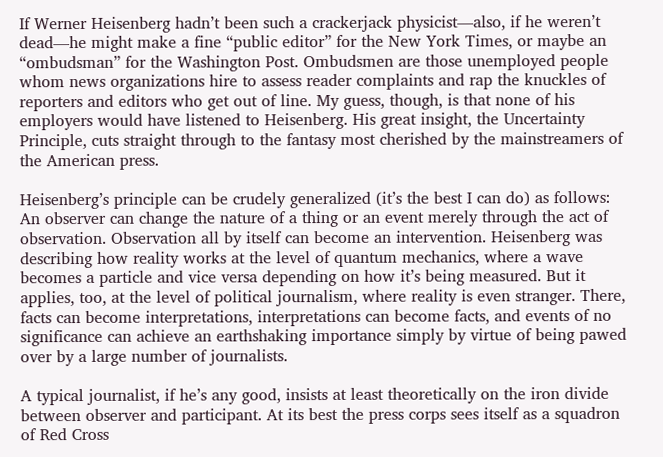If Werner Heisenberg hadn’t been such a crackerjack physicist—also, if he weren’t dead—he might make a fine “public editor” for the New York Times, or maybe an “ombudsman” for the Washington Post. Ombudsmen are those unemployed people whom news organizations hire to assess reader complaints and rap the knuckles of reporters and editors who get out of line. My guess, though, is that none of his employers would have listened to Heisenberg. His great insight, the Uncertainty Principle, cuts straight through to the fantasy most cherished by the mainstreamers of the American press.

Heisenberg’s principle can be crudely generalized (it’s the best I can do) as follows: An observer can change the nature of a thing or an event merely through the act of observation. Observation all by itself can become an intervention. Heisenberg was describing how reality works at the level of quantum mechanics, where a wave becomes a particle and vice versa depending on how it’s being measured. But it applies, too, at the level of political journalism, where reality is even stranger. There, facts can become interpretations, interpretations can become facts, and events of no significance can achieve an earthshaking importance simply by virtue of being pawed over by a large number of journalists.

A typical journalist, if he’s any good, insists at least theoretically on the iron divide between observer and participant. At its best the press corps sees itself as a squadron of Red Cross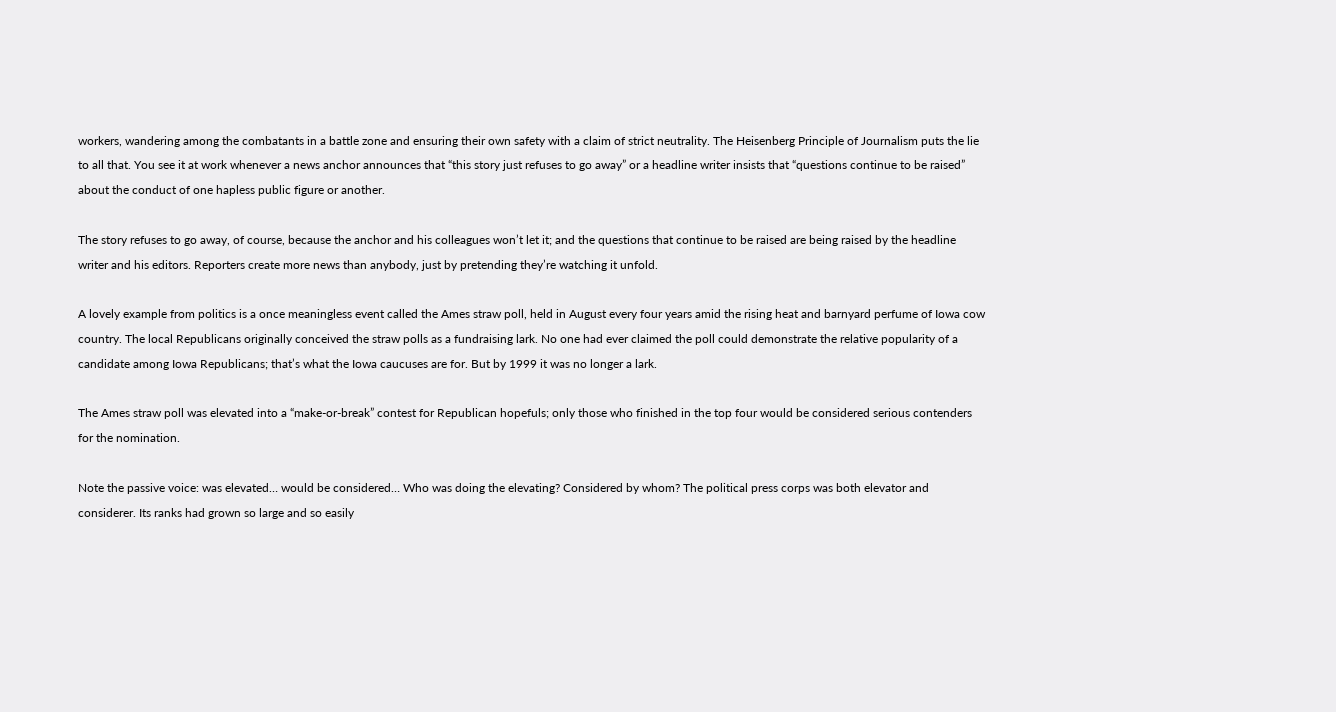workers, wandering among the combatants in a battle zone and ensuring their own safety with a claim of strict neutrality. The Heisenberg Principle of Journalism puts the lie to all that. You see it at work whenever a news anchor announces that “this story just refuses to go away” or a headline writer insists that “questions continue to be raised” about the conduct of one hapless public figure or another.

The story refuses to go away, of course, because the anchor and his colleagues won’t let it; and the questions that continue to be raised are being raised by the headline writer and his editors. Reporters create more news than anybody, just by pretending they’re watching it unfold.

A lovely example from politics is a once meaningless event called the Ames straw poll, held in August every four years amid the rising heat and barnyard perfume of Iowa cow country. The local Republicans originally conceived the straw polls as a fundraising lark. No one had ever claimed the poll could demonstrate the relative popularity of a candidate among Iowa Republicans; that’s what the Iowa caucuses are for. But by 1999 it was no longer a lark.

The Ames straw poll was elevated into a “make-or-break” contest for Republican hopefuls; only those who finished in the top four would be considered serious contenders for the nomination.

Note the passive voice: was elevated… would be considered… Who was doing the elevating? Considered by whom? The political press corps was both elevator and considerer. Its ranks had grown so large and so easily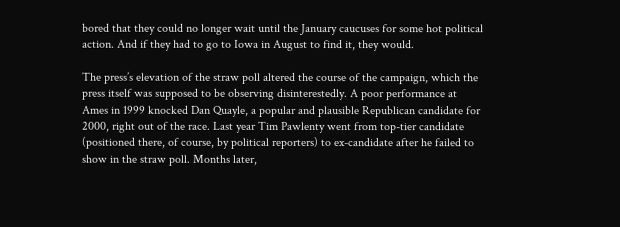bored that they could no longer wait until the January caucuses for some hot political action. And if they had to go to Iowa in August to find it, they would.

The press’s elevation of the straw poll altered the course of the campaign, which the press itself was supposed to be observing disinterestedly. A poor performance at Ames in 1999 knocked Dan Quayle, a popular and plausible Republican candidate for 2000, right out of the race. Last year Tim Pawlenty went from top-tier candidate (positioned there, of course, by political reporters) to ex-candidate after he failed to show in the straw poll. Months later,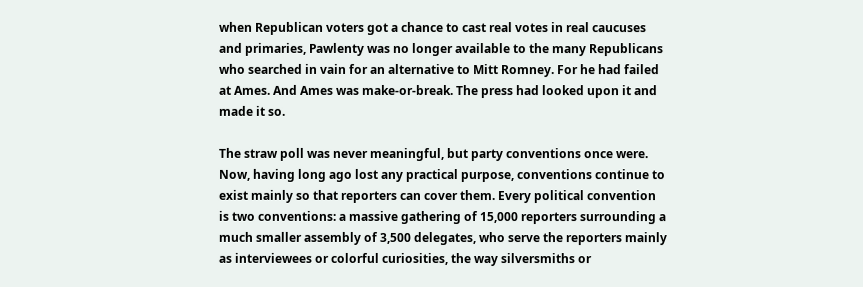when Republican voters got a chance to cast real votes in real caucuses and primaries, Pawlenty was no longer available to the many Republicans who searched in vain for an alternative to Mitt Romney. For he had failed at Ames. And Ames was make-or-break. The press had looked upon it and made it so.

The straw poll was never meaningful, but party conventions once were. Now, having long ago lost any practical purpose, conventions continue to exist mainly so that reporters can cover them. Every political convention is two conventions: a massive gathering of 15,000 reporters surrounding a much smaller assembly of 3,500 delegates, who serve the reporters mainly as interviewees or colorful curiosities, the way silversmiths or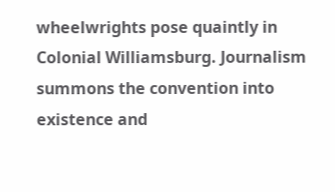wheelwrights pose quaintly in Colonial Williamsburg. Journalism summons the convention into existence and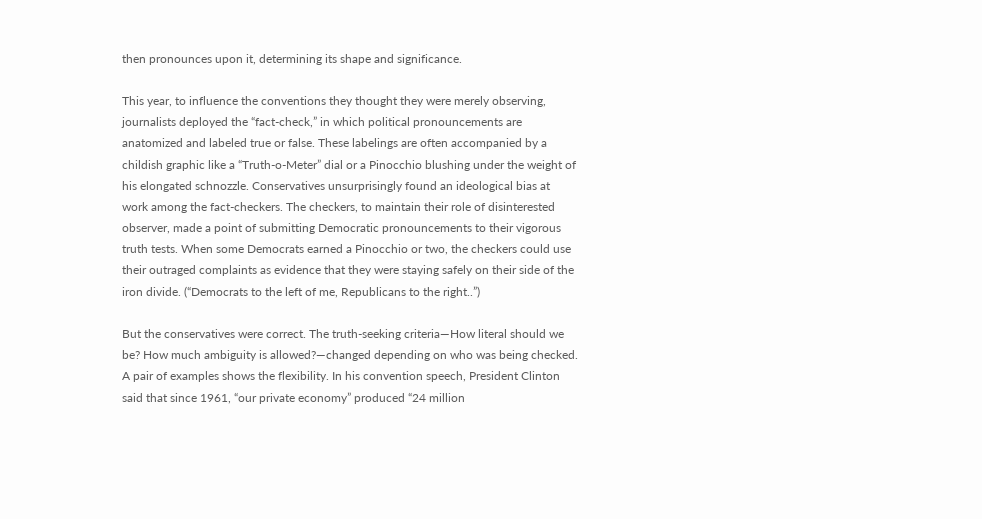then pronounces upon it, determining its shape and significance.

This year, to influence the conventions they thought they were merely observing, journalists deployed the “fact-check,” in which political pronouncements are anatomized and labeled true or false. These labelings are often accompanied by a childish graphic like a “Truth-o-Meter” dial or a Pinocchio blushing under the weight of his elongated schnozzle. Conservatives unsurprisingly found an ideological bias at work among the fact-checkers. The checkers, to maintain their role of disinterested observer, made a point of submitting Democratic pronouncements to their vigorous truth tests. When some Democrats earned a Pinocchio or two, the checkers could use their outraged complaints as evidence that they were staying safely on their side of the iron divide. (“Democrats to the left of me, Republicans to the right..”)

But the conservatives were correct. The truth-seeking criteria—How literal should we be? How much ambiguity is allowed?—changed depending on who was being checked. A pair of examples shows the flexibility. In his convention speech, President Clinton said that since 1961, “our private economy” produced “24 million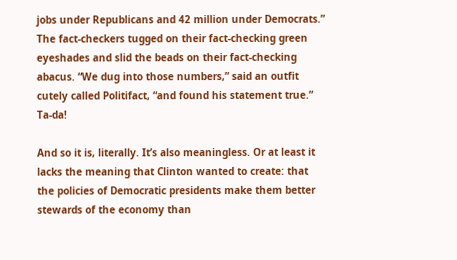jobs under Republicans and 42 million under Democrats.” The fact-checkers tugged on their fact-checking green eyeshades and slid the beads on their fact-checking abacus. “We dug into those numbers,” said an outfit cutely called Politifact, “and found his statement true.” Ta-da!

And so it is, literally. It’s also meaningless. Or at least it lacks the meaning that Clinton wanted to create: that the policies of Democratic presidents make them better stewards of the economy than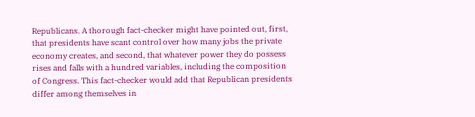Republicans. A thorough fact-checker might have pointed out, first, that presidents have scant control over how many jobs the private economy creates, and second, that whatever power they do possess rises and falls with a hundred variables, including the composition of Congress. This fact-checker would add that Republican presidents differ among themselves in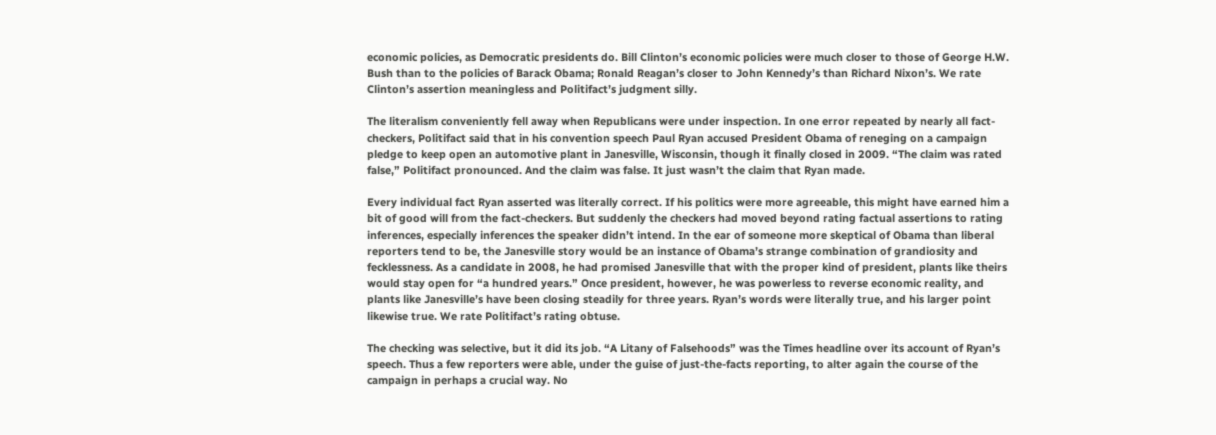economic policies, as Democratic presidents do. Bill Clinton’s economic policies were much closer to those of George H.W. Bush than to the policies of Barack Obama; Ronald Reagan’s closer to John Kennedy’s than Richard Nixon’s. We rate Clinton’s assertion meaningless and Politifact’s judgment silly.

The literalism conveniently fell away when Republicans were under inspection. In one error repeated by nearly all fact-checkers, Politifact said that in his convention speech Paul Ryan accused President Obama of reneging on a campaign pledge to keep open an automotive plant in Janesville, Wisconsin, though it finally closed in 2009. “The claim was rated false,” Politifact pronounced. And the claim was false. It just wasn’t the claim that Ryan made.

Every individual fact Ryan asserted was literally correct. If his politics were more agreeable, this might have earned him a bit of good will from the fact-checkers. But suddenly the checkers had moved beyond rating factual assertions to rating inferences, especially inferences the speaker didn’t intend. In the ear of someone more skeptical of Obama than liberal reporters tend to be, the Janesville story would be an instance of Obama’s strange combination of grandiosity and fecklessness. As a candidate in 2008, he had promised Janesville that with the proper kind of president, plants like theirs would stay open for “a hundred years.” Once president, however, he was powerless to reverse economic reality, and plants like Janesville’s have been closing steadily for three years. Ryan’s words were literally true, and his larger point likewise true. We rate Politifact’s rating obtuse.

The checking was selective, but it did its job. “A Litany of Falsehoods” was the Times headline over its account of Ryan’s speech. Thus a few reporters were able, under the guise of just-the-facts reporting, to alter again the course of the campaign in perhaps a crucial way. No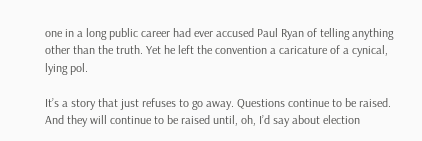one in a long public career had ever accused Paul Ryan of telling anything other than the truth. Yet he left the convention a caricature of a cynical, lying pol.

It’s a story that just refuses to go away. Questions continue to be raised. And they will continue to be raised until, oh, I’d say about election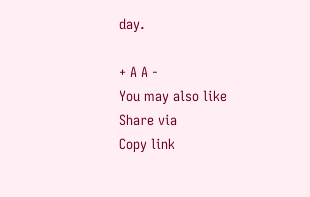day.

+ A A -
You may also like
Share via
Copy link